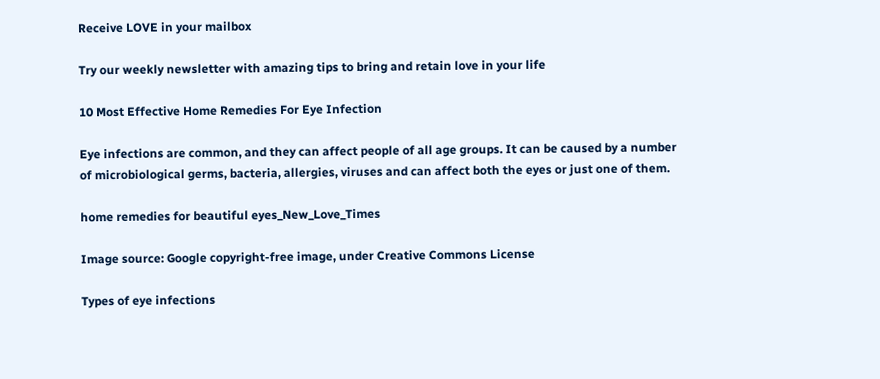Receive LOVE in your mailbox

Try our weekly newsletter with amazing tips to bring and retain love in your life

10 Most Effective Home Remedies For Eye Infection

Eye infections are common, and they can affect people of all age groups. It can be caused by a number of microbiological germs, bacteria, allergies, viruses and can affect both the eyes or just one of them.

home remedies for beautiful eyes_New_Love_Times

Image source: Google copyright-free image, under Creative Commons License

Types of eye infections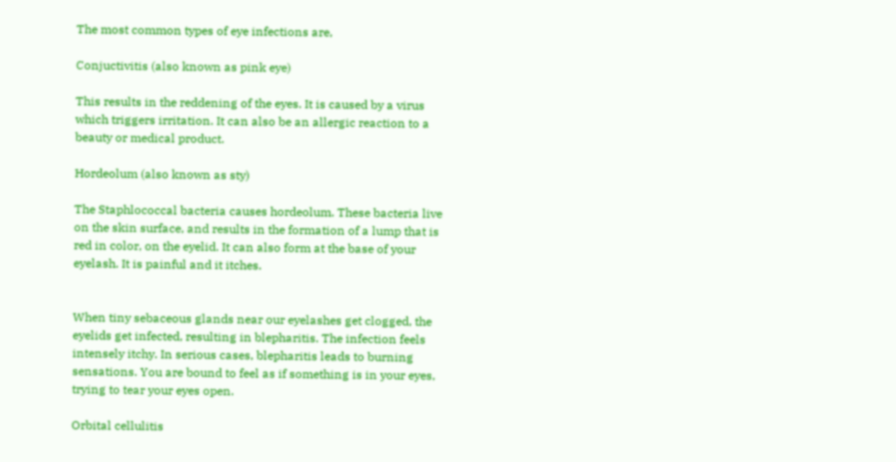The most common types of eye infections are,

Conjuctivitis (also known as pink eye)

This results in the reddening of the eyes. It is caused by a virus which triggers irritation. It can also be an allergic reaction to a beauty or medical product.

Hordeolum (also known as sty)

The Staphlococcal bacteria causes hordeolum. These bacteria live on the skin surface, and results in the formation of a lump that is red in color, on the eyelid. It can also form at the base of your eyelash. It is painful and it itches.


When tiny sebaceous glands near our eyelashes get clogged, the eyelids get infected, resulting in blepharitis. The infection feels intensely itchy. In serious cases, blepharitis leads to burning sensations. You are bound to feel as if something is in your eyes, trying to tear your eyes open.

Orbital cellulitis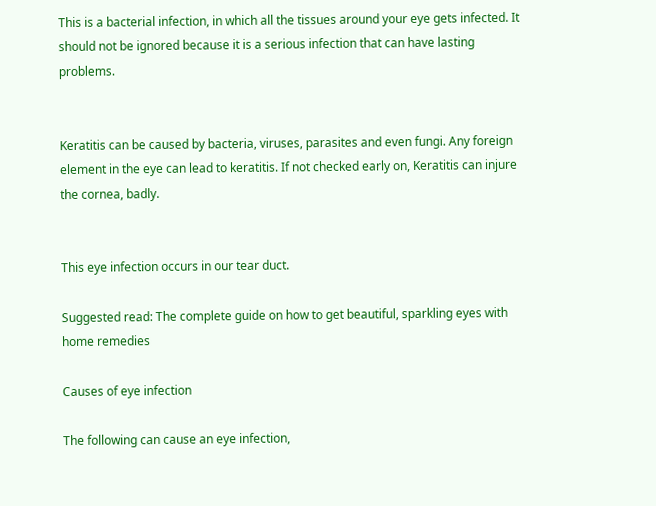This is a bacterial infection, in which all the tissues around your eye gets infected. It should not be ignored because it is a serious infection that can have lasting problems.


Keratitis can be caused by bacteria, viruses, parasites and even fungi. Any foreign element in the eye can lead to keratitis. If not checked early on, Keratitis can injure the cornea, badly.


This eye infection occurs in our tear duct.

Suggested read: The complete guide on how to get beautiful, sparkling eyes with home remedies

Causes of eye infection

The following can cause an eye infection,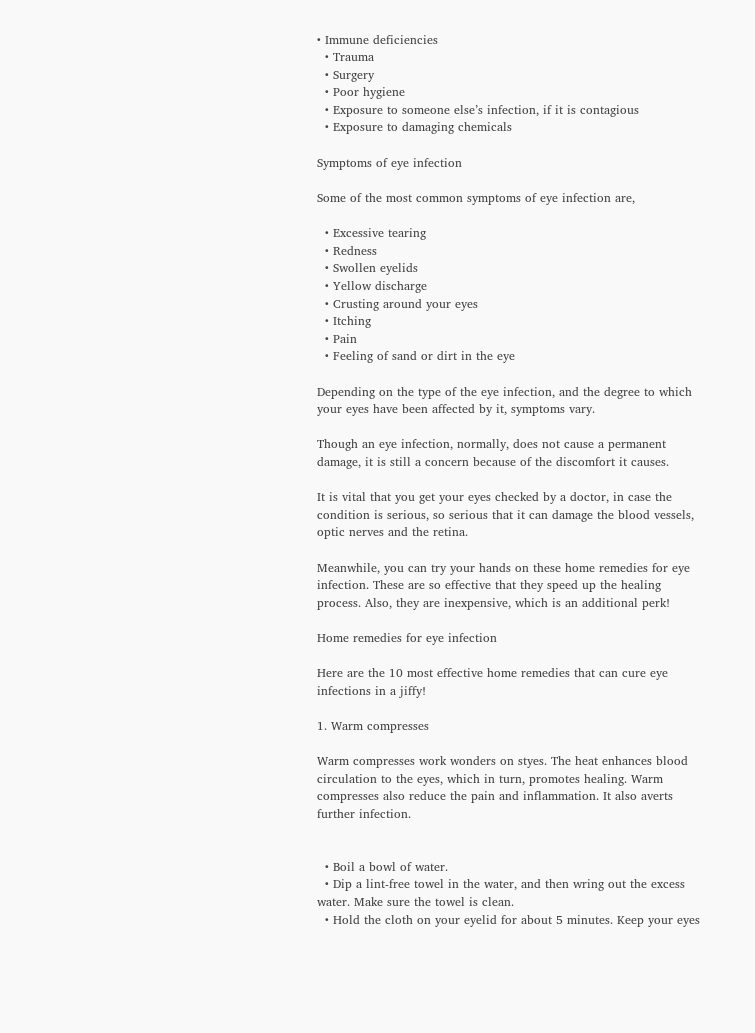• Immune deficiencies
  • Trauma
  • Surgery
  • Poor hygiene
  • Exposure to someone else’s infection, if it is contagious
  • Exposure to damaging chemicals

Symptoms of eye infection

Some of the most common symptoms of eye infection are,

  • Excessive tearing
  • Redness
  • Swollen eyelids
  • Yellow discharge
  • Crusting around your eyes
  • Itching
  • Pain
  • Feeling of sand or dirt in the eye

Depending on the type of the eye infection, and the degree to which your eyes have been affected by it, symptoms vary.

Though an eye infection, normally, does not cause a permanent damage, it is still a concern because of the discomfort it causes.

It is vital that you get your eyes checked by a doctor, in case the condition is serious, so serious that it can damage the blood vessels, optic nerves and the retina.

Meanwhile, you can try your hands on these home remedies for eye infection. These are so effective that they speed up the healing process. Also, they are inexpensive, which is an additional perk!

Home remedies for eye infection

Here are the 10 most effective home remedies that can cure eye infections in a jiffy!

1. Warm compresses

Warm compresses work wonders on styes. The heat enhances blood circulation to the eyes, which in turn, promotes healing. Warm compresses also reduce the pain and inflammation. It also averts further infection.


  • Boil a bowl of water.
  • Dip a lint-free towel in the water, and then wring out the excess water. Make sure the towel is clean.
  • Hold the cloth on your eyelid for about 5 minutes. Keep your eyes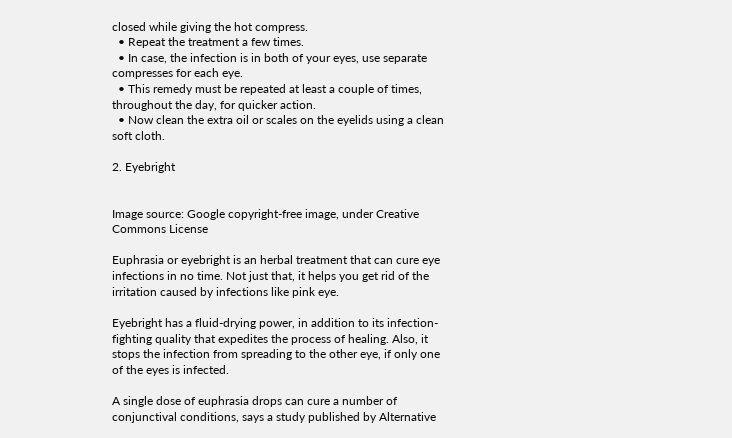closed while giving the hot compress.
  • Repeat the treatment a few times.
  • In case, the infection is in both of your eyes, use separate compresses for each eye.
  • This remedy must be repeated at least a couple of times, throughout the day, for quicker action.
  • Now clean the extra oil or scales on the eyelids using a clean soft cloth.

2. Eyebright


Image source: Google copyright-free image, under Creative Commons License

Euphrasia or eyebright is an herbal treatment that can cure eye infections in no time. Not just that, it helps you get rid of the irritation caused by infections like pink eye.

Eyebright has a fluid-drying power, in addition to its infection-fighting quality that expedites the process of healing. Also, it stops the infection from spreading to the other eye, if only one of the eyes is infected.

A single dose of euphrasia drops can cure a number of conjunctival conditions, says a study published by Alternative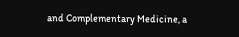and Complementary Medicine, a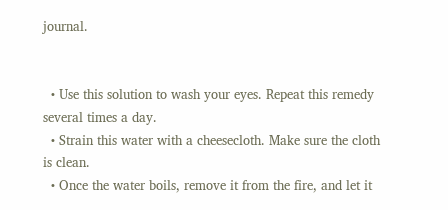journal.


  • Use this solution to wash your eyes. Repeat this remedy several times a day.
  • Strain this water with a cheesecloth. Make sure the cloth is clean.
  • Once the water boils, remove it from the fire, and let it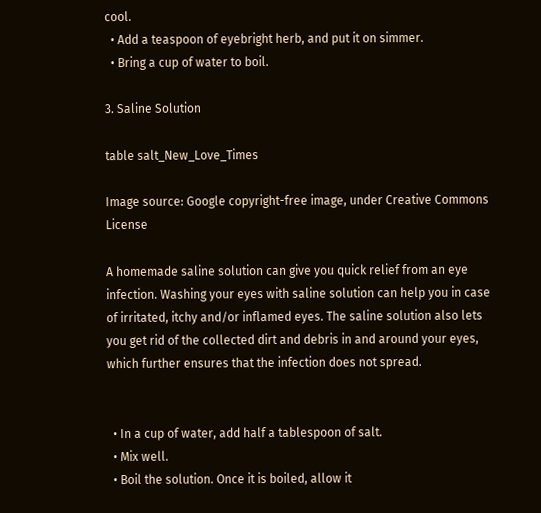cool.
  • Add a teaspoon of eyebright herb, and put it on simmer.
  • Bring a cup of water to boil.

3. Saline Solution

table salt_New_Love_Times

Image source: Google copyright-free image, under Creative Commons License

A homemade saline solution can give you quick relief from an eye infection. Washing your eyes with saline solution can help you in case of irritated, itchy and/or inflamed eyes. The saline solution also lets you get rid of the collected dirt and debris in and around your eyes, which further ensures that the infection does not spread.


  • In a cup of water, add half a tablespoon of salt.
  • Mix well.
  • Boil the solution. Once it is boiled, allow it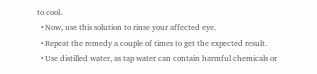to cool.
  • Now, use this solution to rinse your affected eye.
  • Repeat the remedy a couple of times to get the expected result.
  • Use distilled water, as tap water can contain harmful chemicals or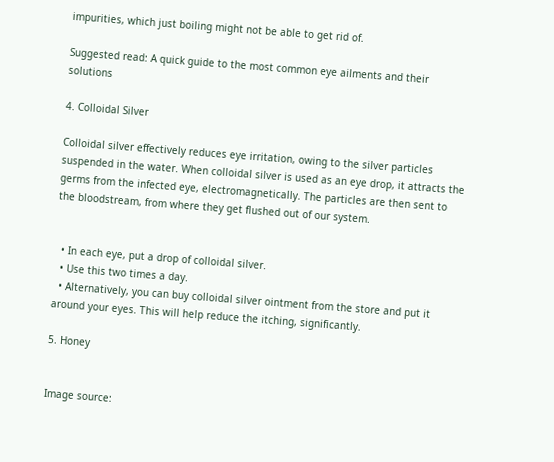impurities, which just boiling might not be able to get rid of.

Suggested read: A quick guide to the most common eye ailments and their solutions

4. Colloidal Silver

Colloidal silver effectively reduces eye irritation, owing to the silver particles suspended in the water. When colloidal silver is used as an eye drop, it attracts the germs from the infected eye, electromagnetically. The particles are then sent to the bloodstream, from where they get flushed out of our system.


  • In each eye, put a drop of colloidal silver.
  • Use this two times a day.
  • Alternatively, you can buy colloidal silver ointment from the store and put it around your eyes. This will help reduce the itching, significantly.

5. Honey


Image source: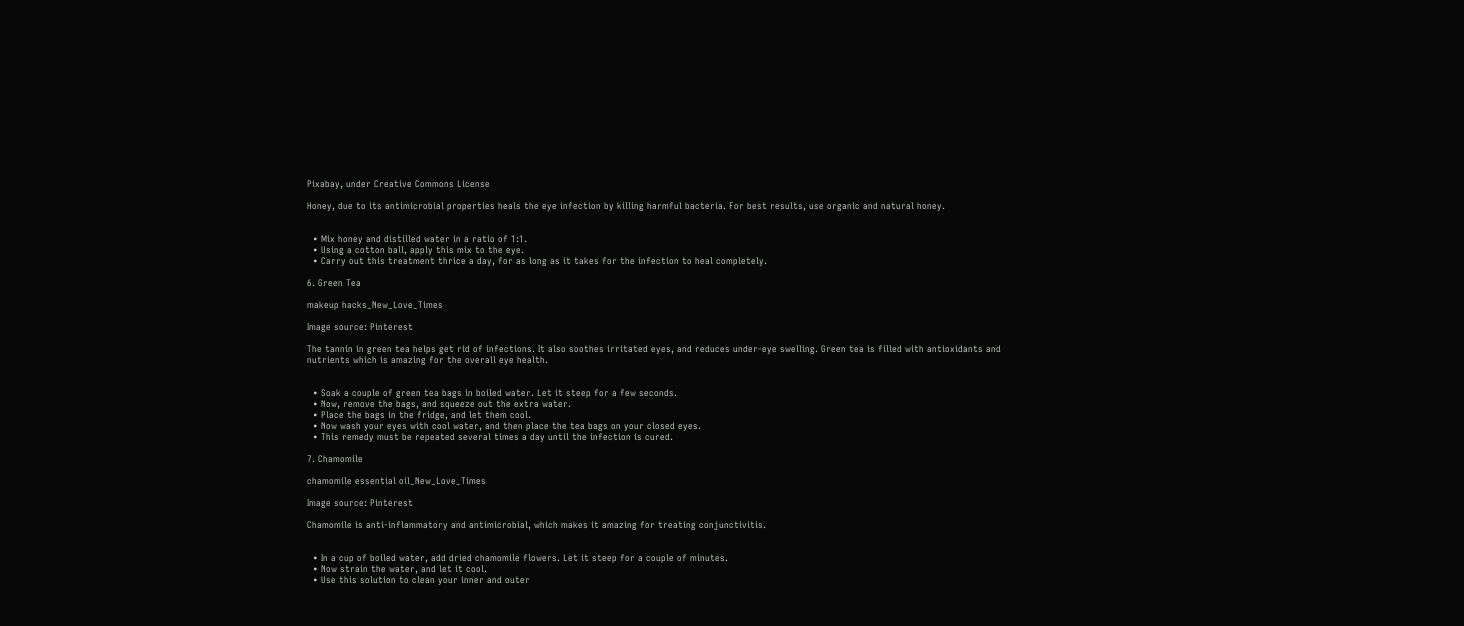Pixabay, under Creative Commons License

Honey, due to its antimicrobial properties heals the eye infection by killing harmful bacteria. For best results, use organic and natural honey.


  • Mix honey and distilled water in a ratio of 1:1.
  • Using a cotton ball, apply this mix to the eye.
  • Carry out this treatment thrice a day, for as long as it takes for the infection to heal completely.

6. Green Tea

makeup hacks_New_Love_Times

Image source: Pinterest

The tannin in green tea helps get rid of infections. It also soothes irritated eyes, and reduces under-eye swelling. Green tea is filled with antioxidants and nutrients which is amazing for the overall eye health.


  • Soak a couple of green tea bags in boiled water. Let it steep for a few seconds.
  • Now, remove the bags, and squeeze out the extra water.
  • Place the bags in the fridge, and let them cool.
  • Now wash your eyes with cool water, and then place the tea bags on your closed eyes.
  • This remedy must be repeated several times a day until the infection is cured.

7. Chamomile

chamomile essential oil_New_Love_Times

Image source: Pinterest

Chamomile is anti-inflammatory and antimicrobial, which makes it amazing for treating conjunctivitis.


  • In a cup of boiled water, add dried chamomile flowers. Let it steep for a couple of minutes.
  • Now strain the water, and let it cool.
  • Use this solution to clean your inner and outer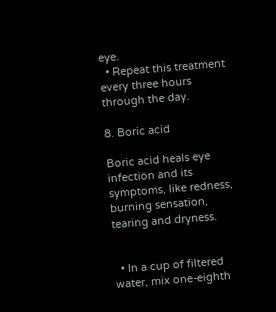eye.
  • Repeat this treatment every three hours through the day.

8. Boric acid

Boric acid heals eye infection and its symptoms, like redness, burning sensation, tearing and dryness.


  • In a cup of filtered water, mix one-eighth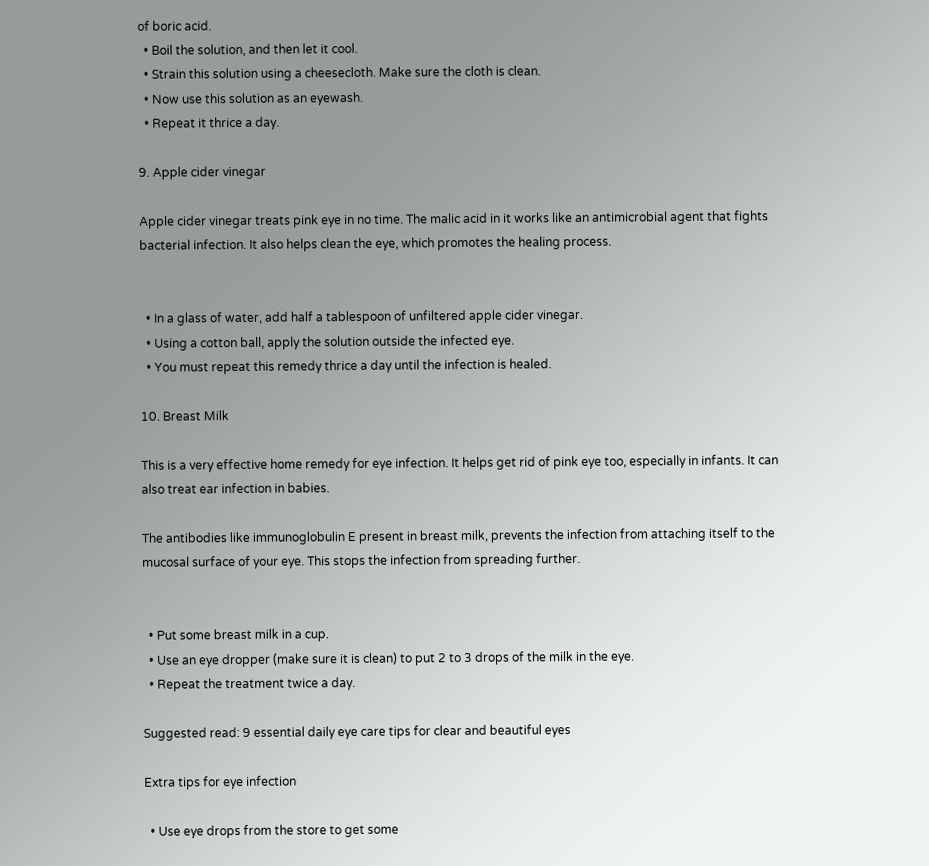of boric acid.
  • Boil the solution, and then let it cool.
  • Strain this solution using a cheesecloth. Make sure the cloth is clean.
  • Now use this solution as an eyewash.
  • Repeat it thrice a day.

9. Apple cider vinegar

Apple cider vinegar treats pink eye in no time. The malic acid in it works like an antimicrobial agent that fights bacterial infection. It also helps clean the eye, which promotes the healing process.


  • In a glass of water, add half a tablespoon of unfiltered apple cider vinegar.
  • Using a cotton ball, apply the solution outside the infected eye.
  • You must repeat this remedy thrice a day until the infection is healed.

10. Breast Milk

This is a very effective home remedy for eye infection. It helps get rid of pink eye too, especially in infants. It can also treat ear infection in babies.

The antibodies like immunoglobulin E present in breast milk, prevents the infection from attaching itself to the mucosal surface of your eye. This stops the infection from spreading further.


  • Put some breast milk in a cup.
  • Use an eye dropper (make sure it is clean) to put 2 to 3 drops of the milk in the eye.
  • Repeat the treatment twice a day.

Suggested read: 9 essential daily eye care tips for clear and beautiful eyes

Extra tips for eye infection

  • Use eye drops from the store to get some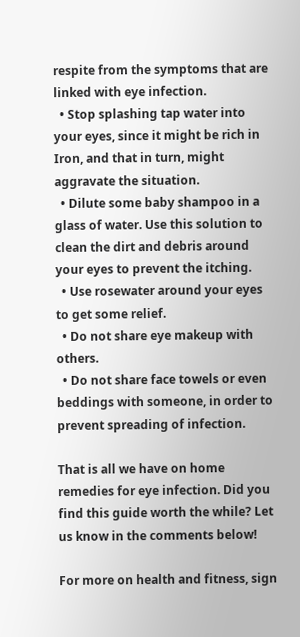respite from the symptoms that are linked with eye infection.
  • Stop splashing tap water into your eyes, since it might be rich in Iron, and that in turn, might aggravate the situation.
  • Dilute some baby shampoo in a glass of water. Use this solution to clean the dirt and debris around your eyes to prevent the itching.
  • Use rosewater around your eyes to get some relief.
  • Do not share eye makeup with others.
  • Do not share face towels or even beddings with someone, in order to prevent spreading of infection.

That is all we have on home remedies for eye infection. Did you find this guide worth the while? Let us know in the comments below!

For more on health and fitness, sign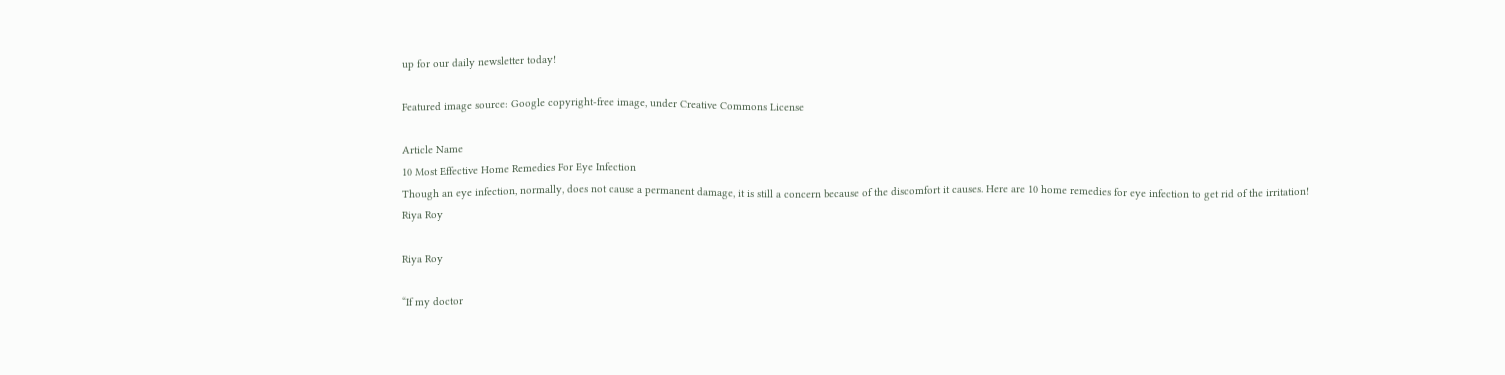up for our daily newsletter today!

Featured image source: Google copyright-free image, under Creative Commons License

Article Name
10 Most Effective Home Remedies For Eye Infection
Though an eye infection, normally, does not cause a permanent damage, it is still a concern because of the discomfort it causes. Here are 10 home remedies for eye infection to get rid of the irritation!
Riya Roy

Riya Roy

“If my doctor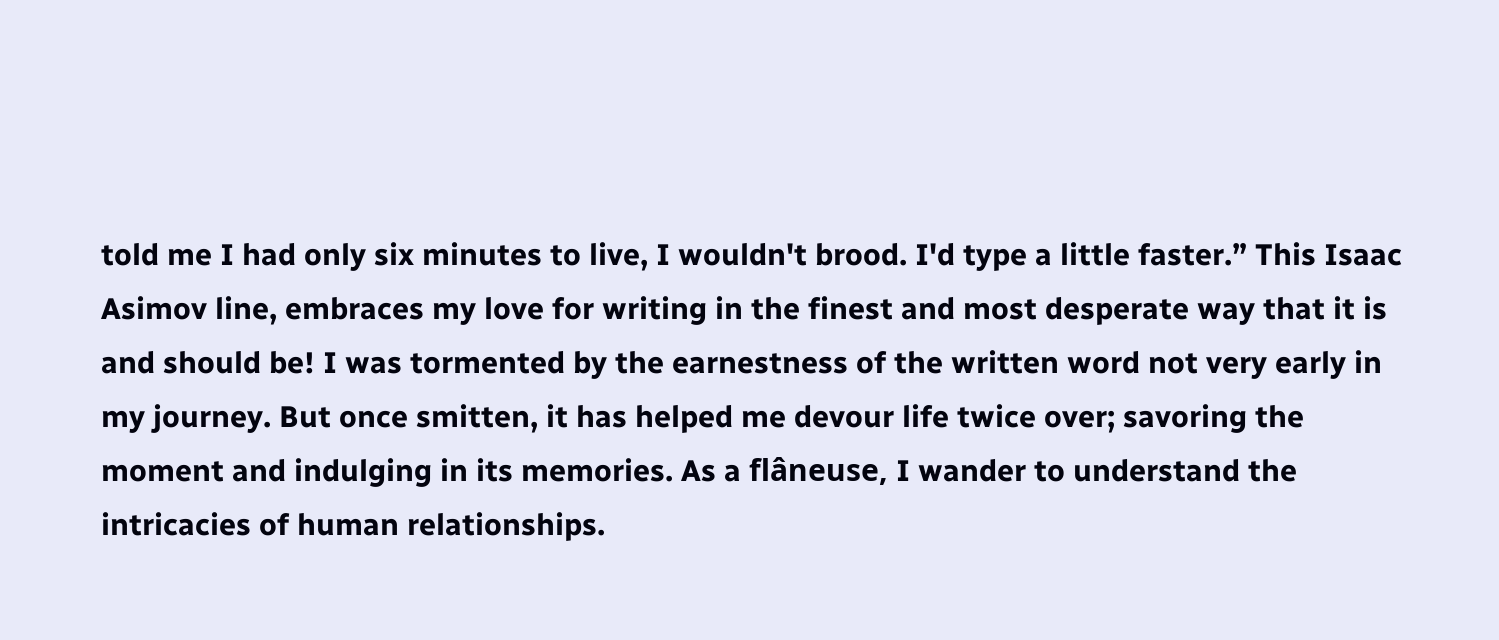told me I had only six minutes to live, I wouldn't brood. I'd type a little faster.” This Isaac Asimov line, embraces my love for writing in the finest and most desperate way that it is and should be! I was tormented by the earnestness of the written word not very early in my journey. But once smitten, it has helped me devour life twice over; savoring the moment and indulging in its memories. As a flâneuse, I wander to understand the intricacies of human relationships.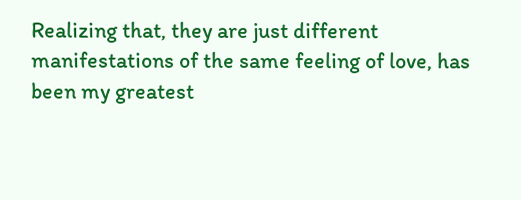Realizing that, they are just different manifestations of the same feeling of love, has been my greatest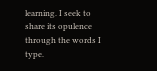learning. I seek to share its opulence through the words I type.